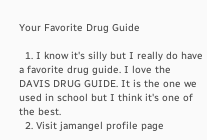Your Favorite Drug Guide

  1. I know it's silly but I really do have a favorite drug guide. I love the DAVIS DRUG GUIDE. It is the one we used in school but I think it's one of the best.
  2. Visit jamangel profile page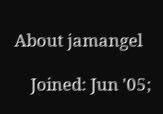About jamangel

    Joined: Jun '05;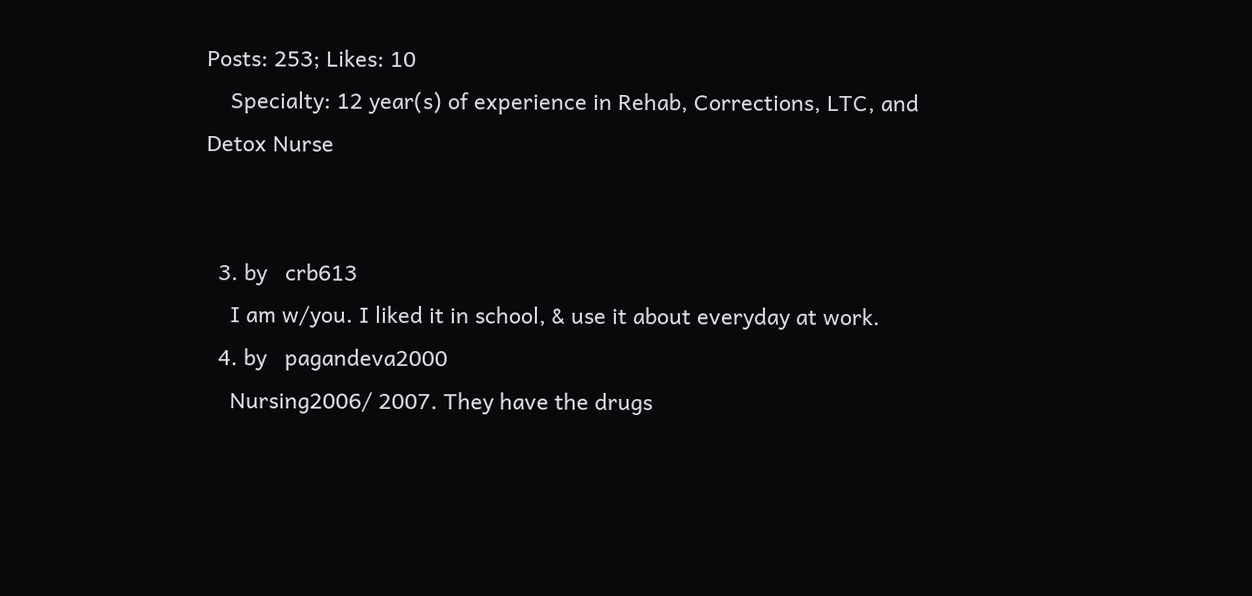Posts: 253; Likes: 10
    Specialty: 12 year(s) of experience in Rehab, Corrections, LTC, and Detox Nurse


  3. by   crb613
    I am w/you. I liked it in school, & use it about everyday at work.
  4. by   pagandeva2000
    Nursing2006/ 2007. They have the drugs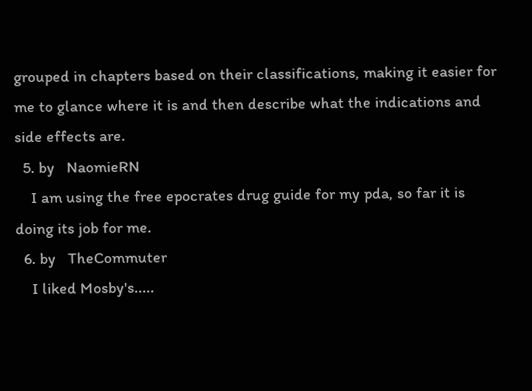grouped in chapters based on their classifications, making it easier for me to glance where it is and then describe what the indications and side effects are.
  5. by   NaomieRN
    I am using the free epocrates drug guide for my pda, so far it is doing its job for me.
  6. by   TheCommuter
    I liked Mosby's.....